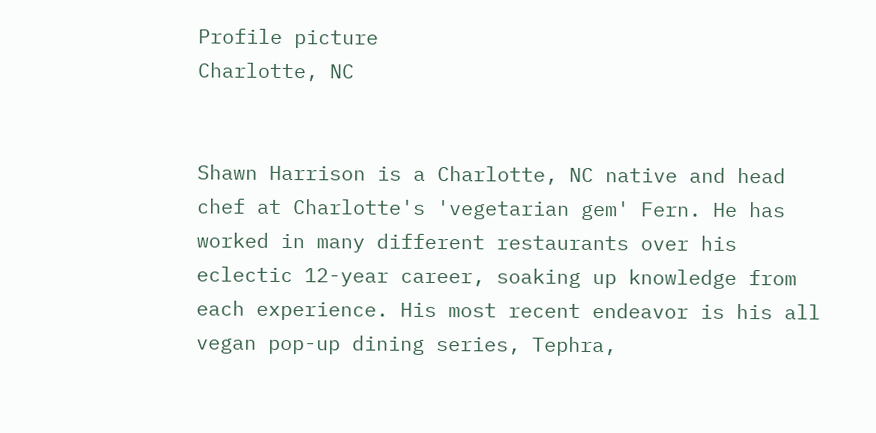Profile picture
Charlotte, NC


Shawn Harrison is a Charlotte, NC native and head chef at Charlotte's 'vegetarian gem' Fern. He has worked in many different restaurants over his eclectic 12-year career, soaking up knowledge from each experience. His most recent endeavor is his all vegan pop-up dining series, Tephra,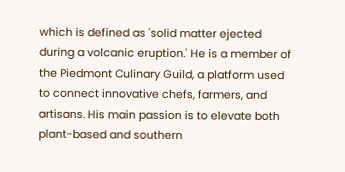which is defined as 'solid matter ejected during a volcanic eruption.' He is a member of the Piedmont Culinary Guild, a platform used to connect innovative chefs, farmers, and artisans. His main passion is to elevate both plant-based and southern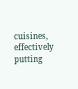cuisines, effectively putting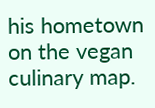his hometown on the vegan culinary map.